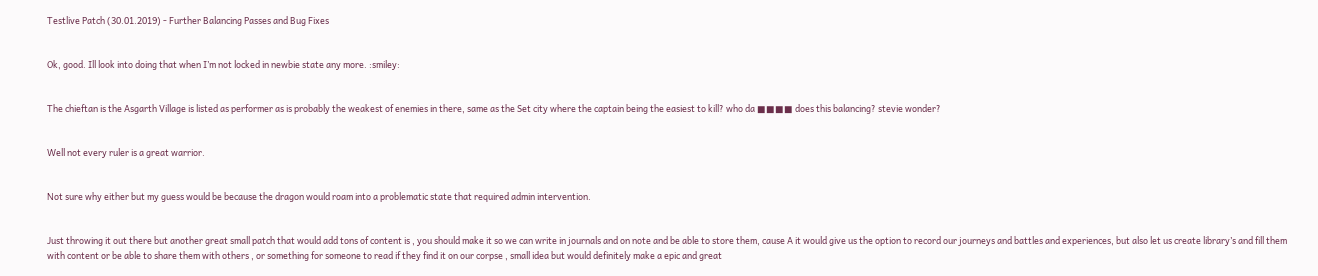Testlive Patch (30.01.2019) - Further Balancing Passes and Bug Fixes


Ok, good. Ill look into doing that when I’m not locked in newbie state any more. :smiley:


The chieftan is the Asgarth Village is listed as performer as is probably the weakest of enemies in there, same as the Set city where the captain being the easiest to kill? who da ■■■■ does this balancing? stevie wonder?


Well not every ruler is a great warrior.


Not sure why either but my guess would be because the dragon would roam into a problematic state that required admin intervention.


Just throwing it out there but another great small patch that would add tons of content is , you should make it so we can write in journals and on note and be able to store them, cause A it would give us the option to record our journeys and battles and experiences, but also let us create library’s and fill them with content or be able to share them with others , or something for someone to read if they find it on our corpse , small idea but would definitely make a epic and great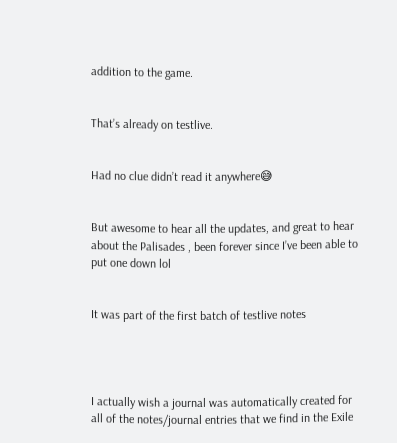addition to the game.


That’s already on testlive.


Had no clue didn’t read it anywhere😅


But awesome to hear all the updates, and great to hear about the Palisades , been forever since I’ve been able to put one down lol


It was part of the first batch of testlive notes




I actually wish a journal was automatically created for all of the notes/journal entries that we find in the Exile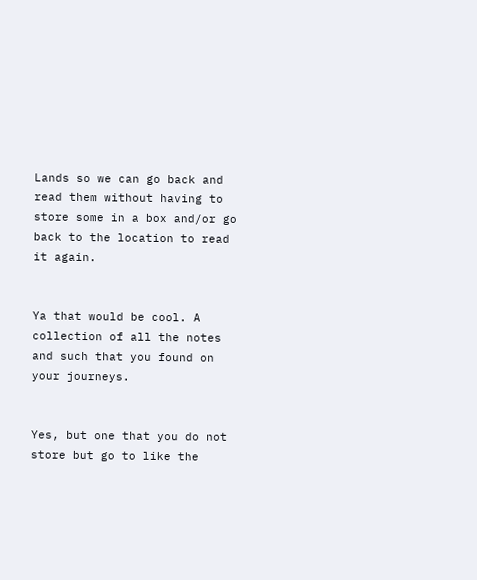Lands so we can go back and read them without having to store some in a box and/or go back to the location to read it again.


Ya that would be cool. A collection of all the notes and such that you found on your journeys.


Yes, but one that you do not store but go to like the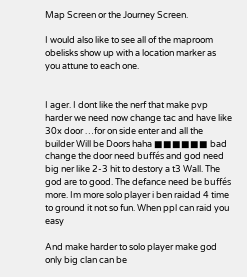Map Screen or the Journey Screen.

I would also like to see all of the maproom obelisks show up with a location marker as you attune to each one.


I ager. I dont like the nerf that make pvp harder we need now change tac and have like 30x door …for on side enter and all the builder Will be Doors haha ■■■■■■ bad change the door need buffés and god need big ner like 2-3 hit to destory a t3 Wall. The god are to good. The defance need be buffés more. Im more solo player i ben raidad 4 time to ground it not so fun. When ppl can raid you easy

And make harder to solo player make god only big clan can be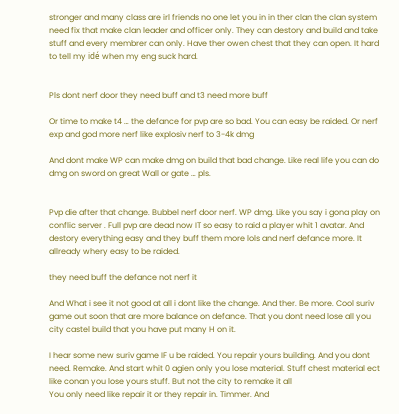stronger and many class are irl friends no one let you in in ther clan the clan system need fix that make clan leader and officer only. They can destory and build and take stuff and every membrer can only. Have ther owen chest that they can open. It hard to tell my idé when my eng suck hard.


Pls dont nerf door they need buff and t3 need more buff

Or time to make t4 … the defance for pvp are so bad. You can easy be raided. Or nerf exp and god more nerf like explosiv nerf to 3-4k dmg

And dont make WP can make dmg on build that bad change. Like real life you can do dmg on sword on great Wall or gate … pls.


Pvp die after that change. Bubbel nerf door nerf. WP dmg. Like you say i gona play on conflic server . Full pvp are dead now IT so easy to raid a player whit 1 avatar. And destory everything easy and they buff them more lols and nerf defance more. It allready whery easy to be raided.

they need buff the defance not nerf it

And What i see it not good at all i dont like the change. And ther. Be more. Cool suriv game out soon that are more balance on defance. That you dont need lose all you city castel build that you have put many H on it.

I hear some new suriv game IF u be raided. You repair yours building. And you dont need. Remake. And start whit 0 agien only you lose material. Stuff chest material ect like conan you lose yours stuff. But not the city to remake it all
You only need like repair it or they repair in. Timmer. And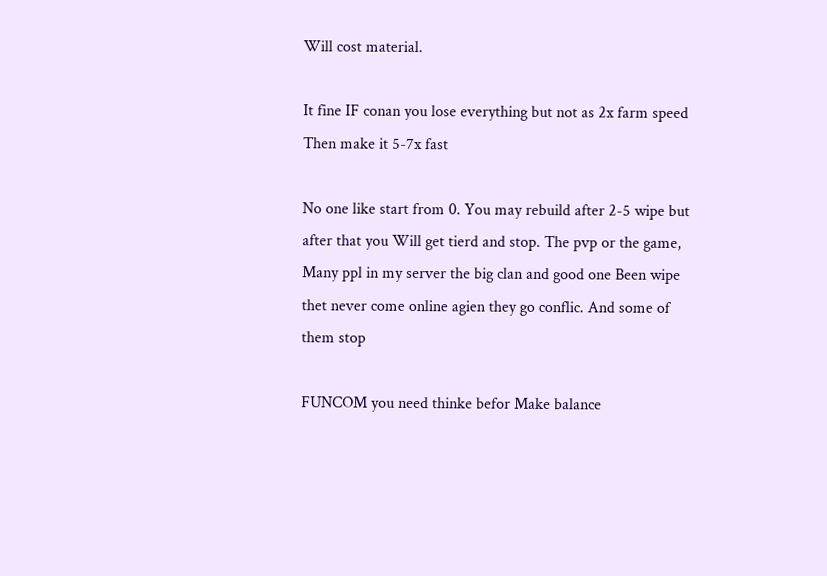Will cost material.

It fine IF conan you lose everything but not as 2x farm speed Then make it 5-7x fast

No one like start from 0. You may rebuild after 2-5 wipe but after that you Will get tierd and stop. The pvp or the game, Many ppl in my server the big clan and good one Been wipe thet never come online agien they go conflic. And some of them stop

FUNCOM you need thinke befor Make balance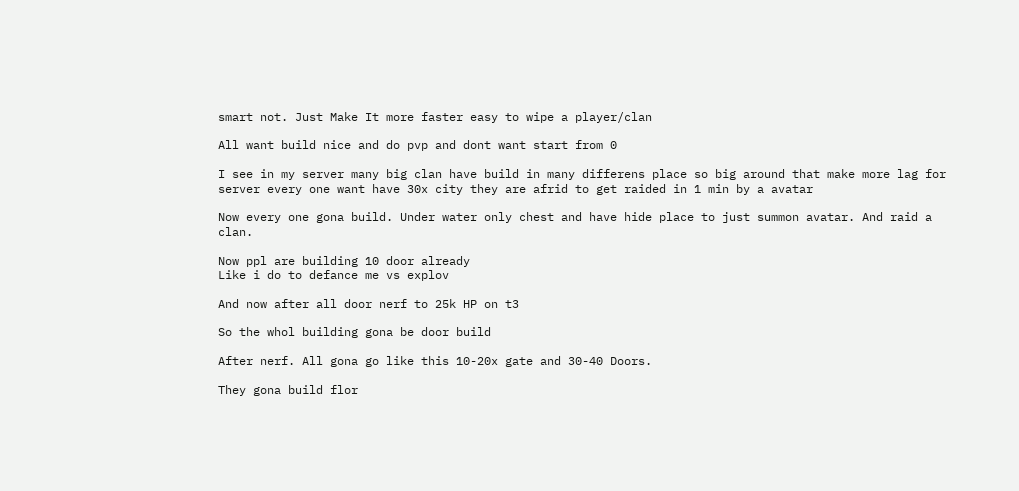smart not. Just Make It more faster easy to wipe a player/clan

All want build nice and do pvp and dont want start from 0

I see in my server many big clan have build in many differens place so big around that make more lag for server every one want have 30x city they are afrid to get raided in 1 min by a avatar

Now every one gona build. Under water only chest and have hide place to just summon avatar. And raid a clan.

Now ppl are building 10 door already
Like i do to defance me vs explov

And now after all door nerf to 25k HP on t3

So the whol building gona be door build

After nerf. All gona go like this 10-20x gate and 30-40 Doors.

They gona build flor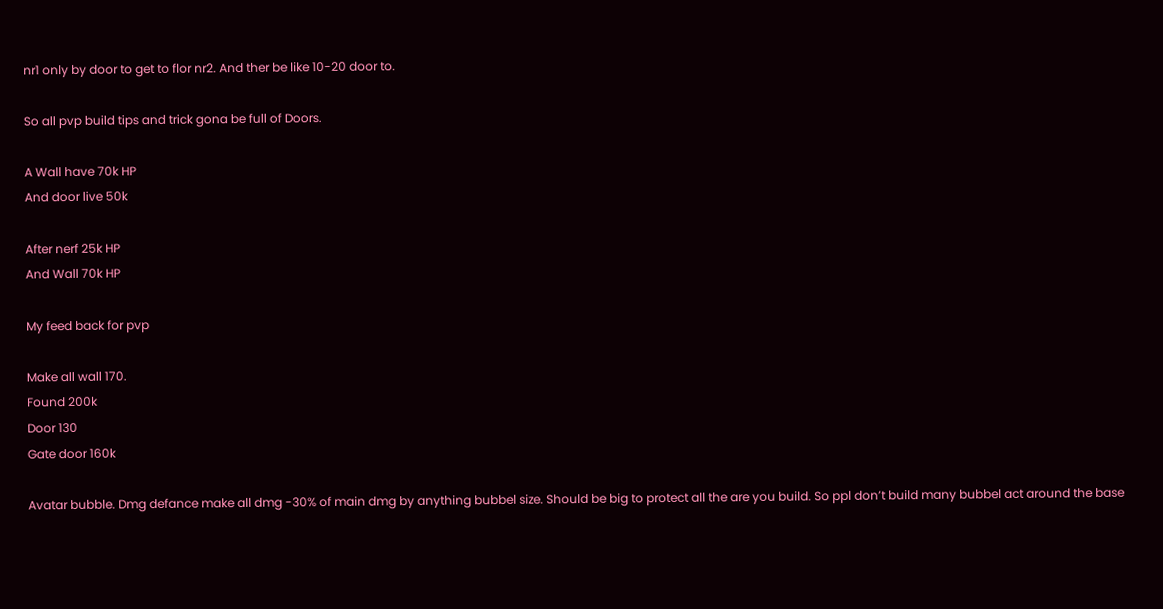nr1 only by door to get to flor nr2. And ther be like 10-20 door to.

So all pvp build tips and trick gona be full of Doors.

A Wall have 70k HP
And door live 50k

After nerf 25k HP
And Wall 70k HP

My feed back for pvp

Make all wall 170.
Found 200k
Door 130
Gate door 160k

Avatar bubble. Dmg defance make all dmg -30% of main dmg by anything bubbel size. Should be big to protect all the are you build. So ppl don’t build many bubbel act around the base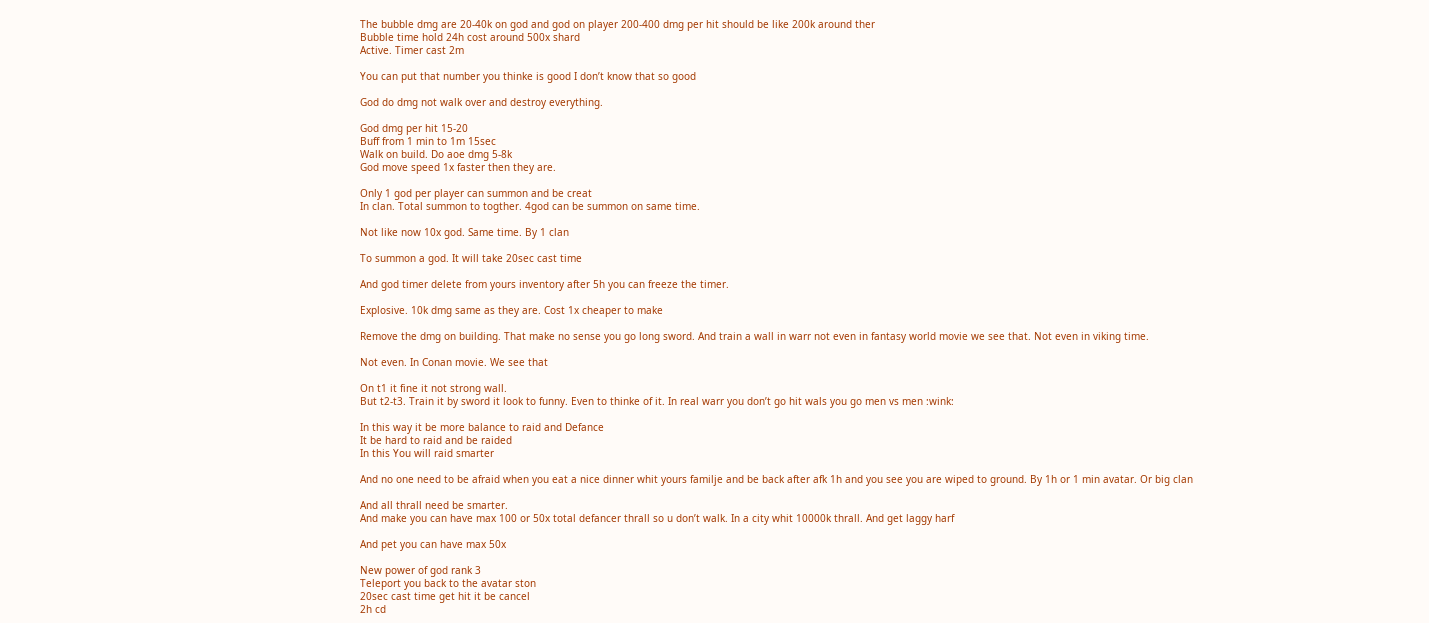The bubble dmg are 20-40k on god and god on player 200-400 dmg per hit should be like 200k around ther
Bubble time hold 24h cost around 500x shard
Active. Timer cast 2m

You can put that number you thinke is good I don’t know that so good

God do dmg not walk over and destroy everything.

God dmg per hit 15-20
Buff from 1 min to 1m 15sec
Walk on build. Do aoe dmg 5-8k
God move speed 1x faster then they are.

Only 1 god per player can summon and be creat
In clan. Total summon to togther. 4god can be summon on same time.

Not like now 10x god. Same time. By 1 clan

To summon a god. It will take 20sec cast time

And god timer delete from yours inventory after 5h you can freeze the timer.

Explosive. 10k dmg same as they are. Cost 1x cheaper to make

Remove the dmg on building. That make no sense you go long sword. And train a wall in warr not even in fantasy world movie we see that. Not even in viking time.

Not even. In Conan movie. We see that

On t1 it fine it not strong wall.
But t2-t3. Train it by sword it look to funny. Even to thinke of it. In real warr you don’t go hit wals you go men vs men :wink:

In this way it be more balance to raid and Defance
It be hard to raid and be raided
In this You will raid smarter

And no one need to be afraid when you eat a nice dinner whit yours familje and be back after afk 1h and you see you are wiped to ground. By 1h or 1 min avatar. Or big clan

And all thrall need be smarter.
And make you can have max 100 or 50x total defancer thrall so u don’t walk. In a city whit 10000k thrall. And get laggy harf

And pet you can have max 50x

New power of god rank 3
Teleport you back to the avatar ston
20sec cast time get hit it be cancel
2h cd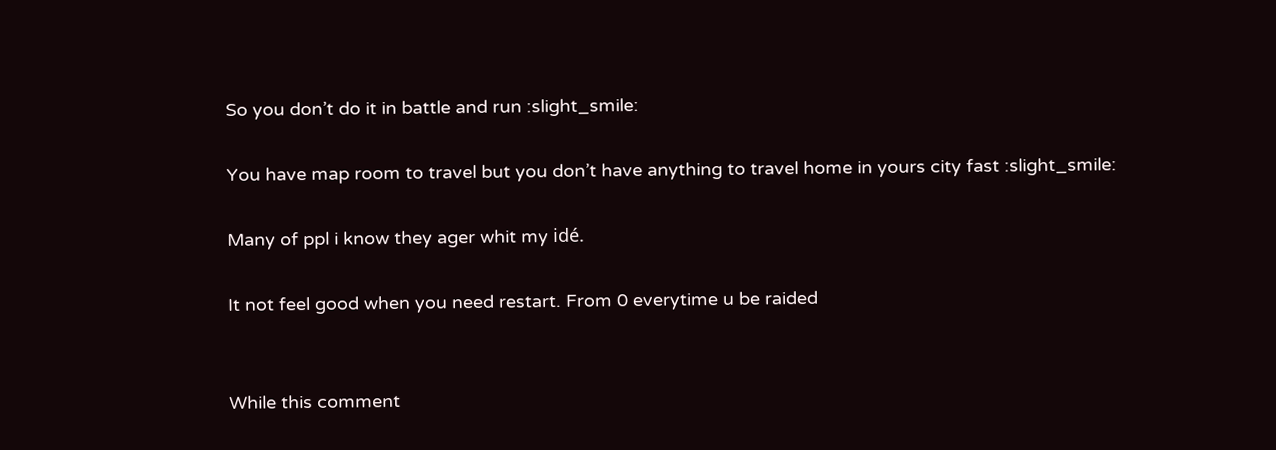So you don’t do it in battle and run :slight_smile:

You have map room to travel but you don’t have anything to travel home in yours city fast :slight_smile:

Many of ppl i know they ager whit my idé.

It not feel good when you need restart. From 0 everytime u be raided


While this comment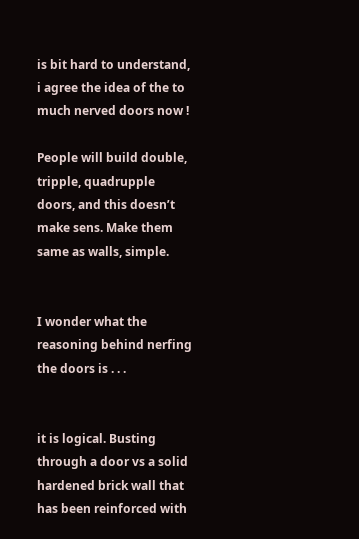is bit hard to understand, i agree the idea of the to much nerved doors now !

People will build double, tripple, quadrupple doors, and this doesn’t make sens. Make them same as walls, simple.


I wonder what the reasoning behind nerfing the doors is . . .


it is logical. Busting through a door vs a solid hardened brick wall that has been reinforced with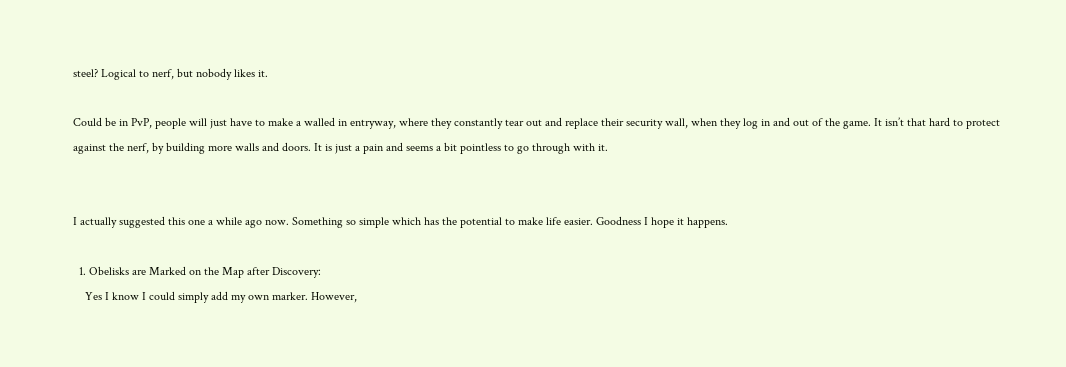steel? Logical to nerf, but nobody likes it.

Could be in PvP, people will just have to make a walled in entryway, where they constantly tear out and replace their security wall, when they log in and out of the game. It isn’t that hard to protect against the nerf, by building more walls and doors. It is just a pain and seems a bit pointless to go through with it.


I actually suggested this one a while ago now. Something so simple which has the potential to make life easier. Goodness I hope it happens.

  1. Obelisks are Marked on the Map after Discovery:
    Yes I know I could simply add my own marker. However,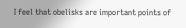I feel that obelisks are important points of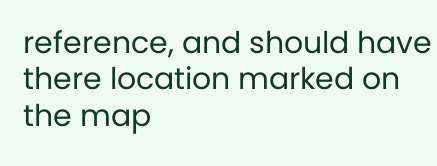reference, and should have there location marked on the map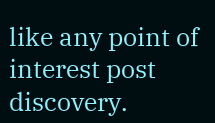like any point of interest post discovery.